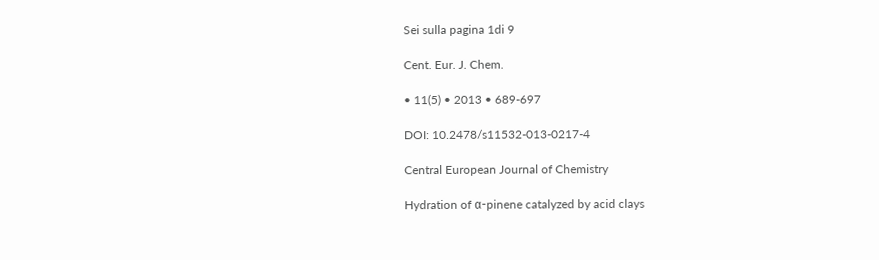Sei sulla pagina 1di 9

Cent. Eur. J. Chem.

• 11(5) • 2013 • 689-697

DOI: 10.2478/s11532-013-0217-4

Central European Journal of Chemistry

Hydration of α-pinene catalyzed by acid clays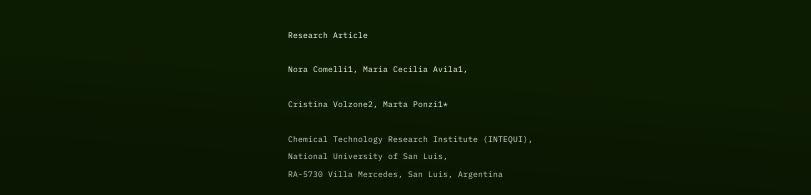Research Article

Nora Comelli1, Maria Cecilia Avila1,

Cristina Volzone2, Marta Ponzi1*

Chemical Technology Research Institute (INTEQUI),
National University of San Luis,
RA-5730 Villa Mercedes, San Luis, Argentina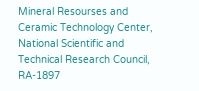Mineral Resourses and Ceramic Technology Center,
National Scientific and Technical Research Council,
RA-1897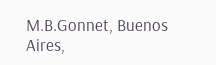M.B.Gonnet, Buenos Aires,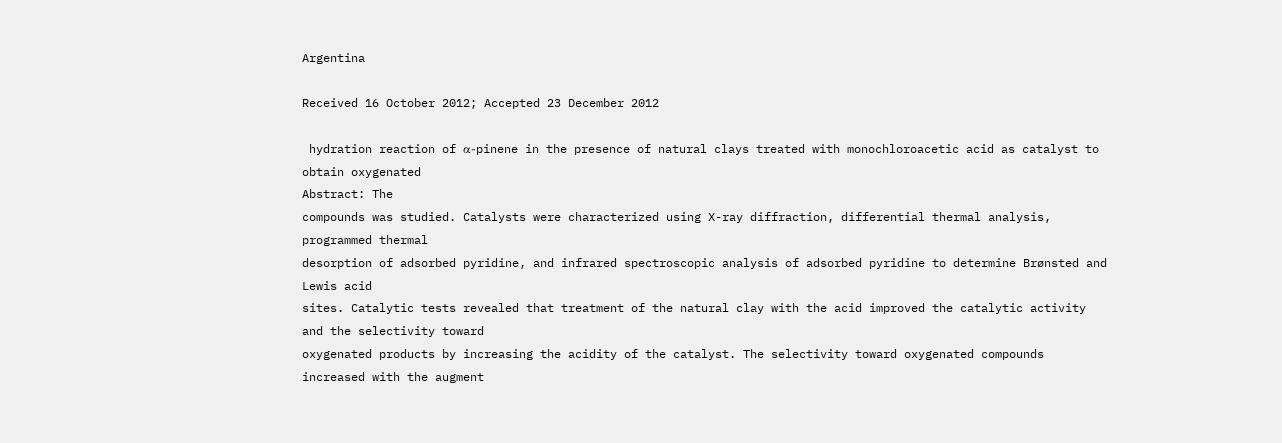Argentina

Received 16 October 2012; Accepted 23 December 2012

 hydration reaction of α-pinene in the presence of natural clays treated with monochloroacetic acid as catalyst to obtain oxygenated
Abstract: The
compounds was studied. Catalysts were characterized using X-ray diffraction, differential thermal analysis, programmed thermal
desorption of adsorbed pyridine, and infrared spectroscopic analysis of adsorbed pyridine to determine Brønsted and Lewis acid
sites. Catalytic tests revealed that treatment of the natural clay with the acid improved the catalytic activity and the selectivity toward
oxygenated products by increasing the acidity of the catalyst. The selectivity toward oxygenated compounds increased with the augment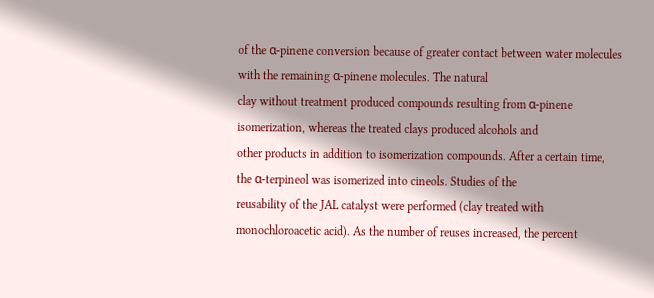of the α-pinene conversion because of greater contact between water molecules with the remaining α-pinene molecules. The natural
clay without treatment produced compounds resulting from α-pinene isomerization, whereas the treated clays produced alcohols and
other products in addition to isomerization compounds. After a certain time, the α-terpineol was isomerized into cineols. Studies of the
reusability of the JAL catalyst were performed (clay treated with monochloroacetic acid). As the number of reuses increased, the percent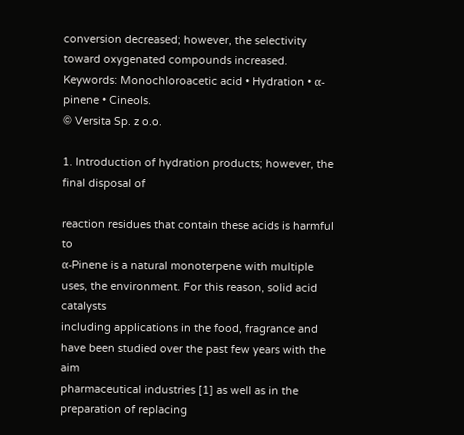conversion decreased; however, the selectivity toward oxygenated compounds increased.
Keywords: Monochloroacetic acid • Hydration • α-pinene • Cineols.
© Versita Sp. z o.o.

1. Introduction of hydration products; however, the final disposal of

reaction residues that contain these acids is harmful to
α-Pinene is a natural monoterpene with multiple uses, the environment. For this reason, solid acid catalysts
including applications in the food, fragrance and have been studied over the past few years with the aim
pharmaceutical industries [1] as well as in the preparation of replacing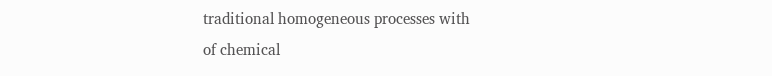traditional homogeneous processes with
of chemical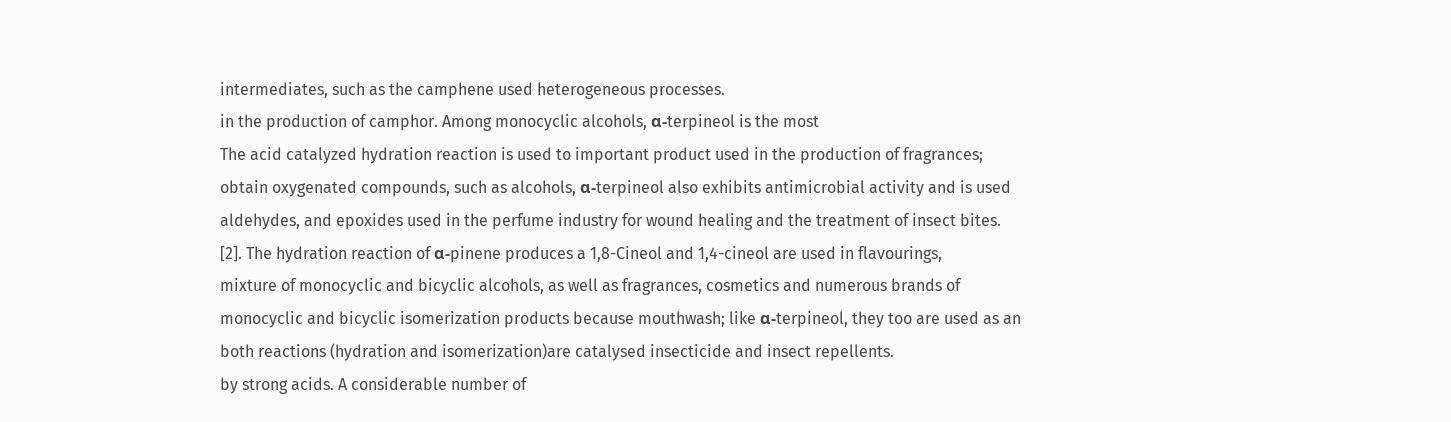intermediates, such as the camphene used heterogeneous processes.
in the production of camphor. Among monocyclic alcohols, α-terpineol is the most
The acid catalyzed hydration reaction is used to important product used in the production of fragrances;
obtain oxygenated compounds, such as alcohols, α-terpineol also exhibits antimicrobial activity and is used
aldehydes, and epoxides used in the perfume industry for wound healing and the treatment of insect bites.
[2]. The hydration reaction of α-pinene produces a 1,8-Cineol and 1,4-cineol are used in flavourings,
mixture of monocyclic and bicyclic alcohols, as well as fragrances, cosmetics and numerous brands of
monocyclic and bicyclic isomerization products because mouthwash; like α-terpineol, they too are used as an
both reactions (hydration and isomerization)are catalysed insecticide and insect repellents.
by strong acids. A considerable number of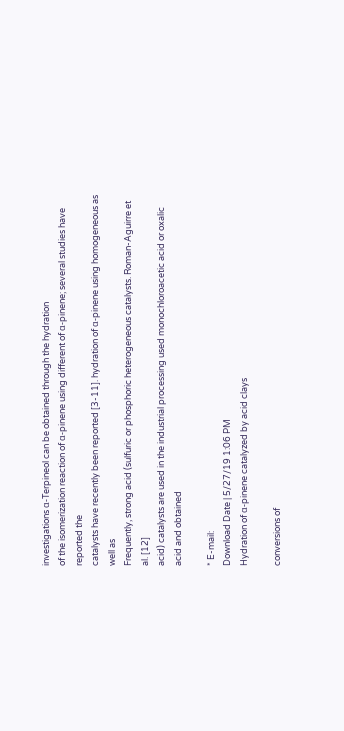investigations α-Terpineol can be obtained through the hydration
of the isomerization reaction of α-pinene using different of α-pinene; several studies have reported the
catalysts have recently been reported [3-11]. hydration of α-pinene using homogeneous as well as
Frequently, strong acid (sulfuric or phosphoric heterogeneous catalysts. Roman-Aguirre et al. [12]
acid) catalysts are used in the industrial processing used monochloroacetic acid or oxalic acid and obtained

* E-mail:
Download Date | 5/27/19 1:06 PM
Hydration of α-pinene catalyzed by acid clays

conversions of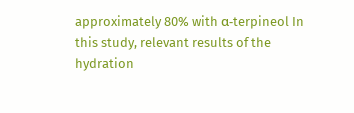approximately 80% with α-terpineol In this study, relevant results of the hydration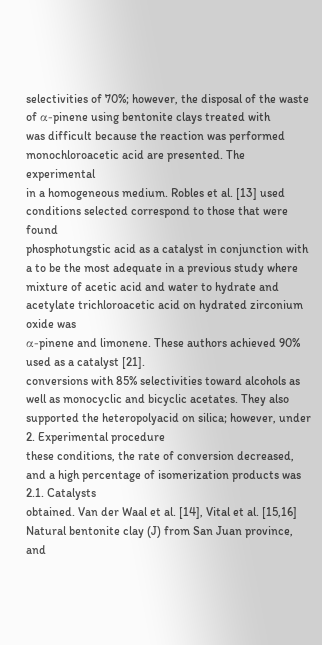selectivities of 70%; however, the disposal of the waste of α-pinene using bentonite clays treated with
was difficult because the reaction was performed monochloroacetic acid are presented. The experimental
in a homogeneous medium. Robles et al. [13] used conditions selected correspond to those that were found
phosphotungstic acid as a catalyst in conjunction with a to be the most adequate in a previous study where
mixture of acetic acid and water to hydrate and acetylate trichloroacetic acid on hydrated zirconium oxide was
α-pinene and limonene. These authors achieved 90% used as a catalyst [21].
conversions with 85% selectivities toward alcohols as
well as monocyclic and bicyclic acetates. They also
supported the heteropolyacid on silica; however, under 2. Experimental procedure
these conditions, the rate of conversion decreased,
and a high percentage of isomerization products was 2.1. Catalysts
obtained. Van der Waal et al. [14], Vital et al. [15,16] Natural bentonite clay (J) from San Juan province,
and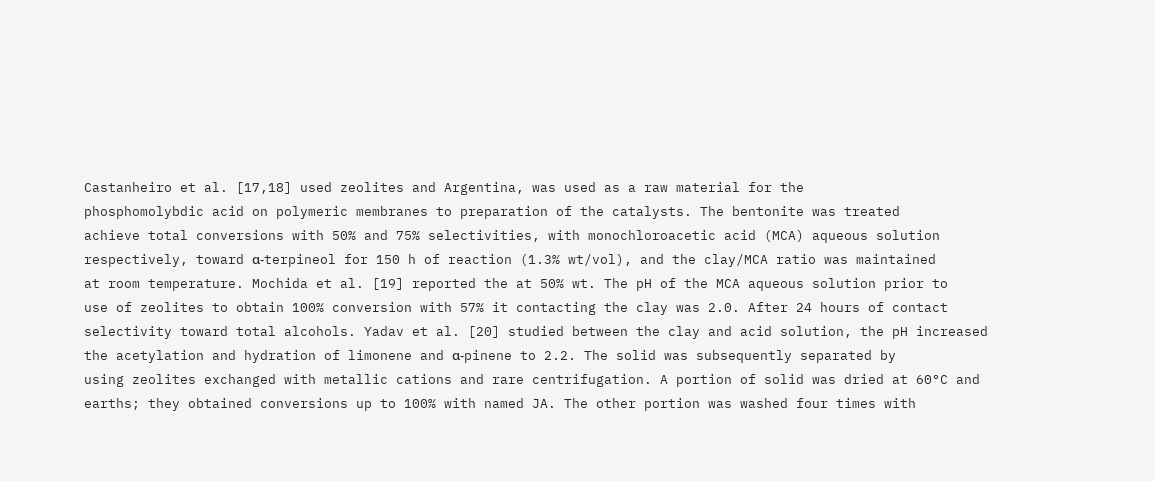Castanheiro et al. [17,18] used zeolites and Argentina, was used as a raw material for the
phosphomolybdic acid on polymeric membranes to preparation of the catalysts. The bentonite was treated
achieve total conversions with 50% and 75% selectivities, with monochloroacetic acid (MCA) aqueous solution
respectively, toward α-terpineol for 150 h of reaction (1.3% wt/vol), and the clay/MCA ratio was maintained
at room temperature. Mochida et al. [19] reported the at 50% wt. The pH of the MCA aqueous solution prior to
use of zeolites to obtain 100% conversion with 57% it contacting the clay was 2.0. After 24 hours of contact
selectivity toward total alcohols. Yadav et al. [20] studied between the clay and acid solution, the pH increased
the acetylation and hydration of limonene and α-pinene to 2.2. The solid was subsequently separated by
using zeolites exchanged with metallic cations and rare centrifugation. A portion of solid was dried at 60°C and
earths; they obtained conversions up to 100% with named JA. The other portion was washed four times with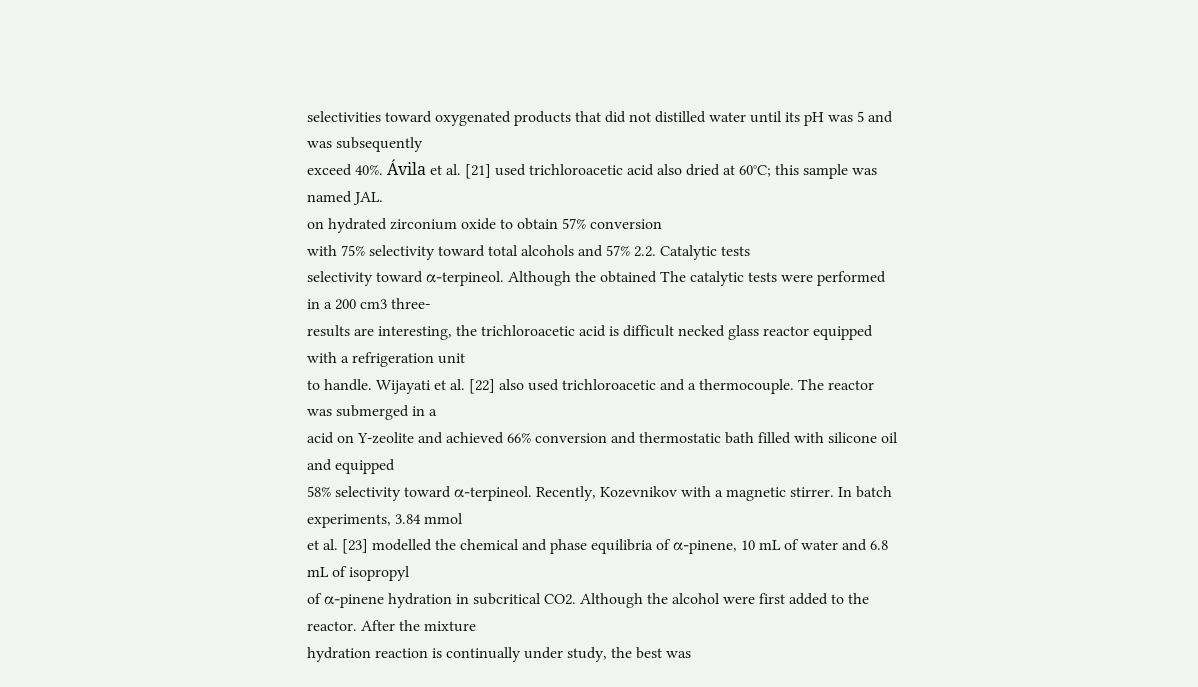selectivities toward oxygenated products that did not distilled water until its pH was 5 and was subsequently
exceed 40%. Ávila et al. [21] used trichloroacetic acid also dried at 60°C; this sample was named JAL.
on hydrated zirconium oxide to obtain 57% conversion
with 75% selectivity toward total alcohols and 57% 2.2. Catalytic tests
selectivity toward α-terpineol. Although the obtained The catalytic tests were performed in a 200 cm3 three-
results are interesting, the trichloroacetic acid is difficult necked glass reactor equipped with a refrigeration unit
to handle. Wijayati et al. [22] also used trichloroacetic and a thermocouple. The reactor was submerged in a
acid on Y-zeolite and achieved 66% conversion and thermostatic bath filled with silicone oil and equipped
58% selectivity toward α-terpineol. Recently, Kozevnikov with a magnetic stirrer. In batch experiments, 3.84 mmol
et al. [23] modelled the chemical and phase equilibria of α-pinene, 10 mL of water and 6.8 mL of isopropyl
of α-pinene hydration in subcritical CO2. Although the alcohol were first added to the reactor. After the mixture
hydration reaction is continually under study, the best was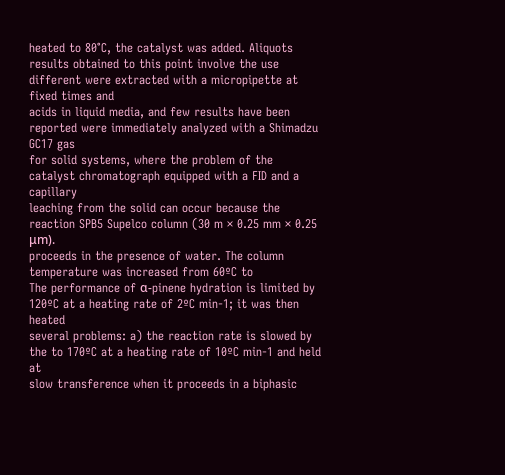heated to 80°C, the catalyst was added. Aliquots
results obtained to this point involve the use different were extracted with a micropipette at fixed times and
acids in liquid media, and few results have been reported were immediately analyzed with a Shimadzu GC17 gas
for solid systems, where the problem of the catalyst chromatograph equipped with a FID and a capillary
leaching from the solid can occur because the reaction SPB5 Supelco column (30 m × 0.25 mm × 0.25 μm).
proceeds in the presence of water. The column temperature was increased from 60ºC to
The performance of α-pinene hydration is limited by 120ºC at a heating rate of 2ºC min-1; it was then heated
several problems: a) the reaction rate is slowed by the to 170ºC at a heating rate of 10ºC min-1 and held at
slow transference when it proceeds in a biphasic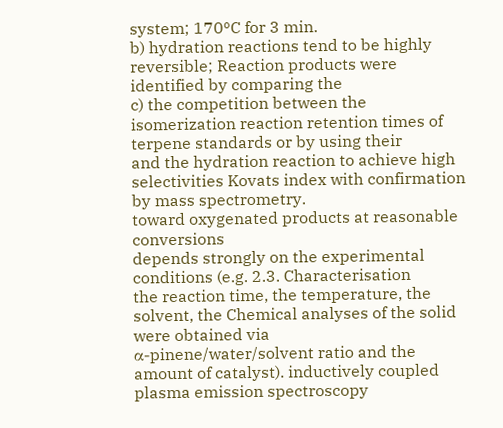system; 170ºC for 3 min.
b) hydration reactions tend to be highly reversible; Reaction products were identified by comparing the
c) the competition between the isomerization reaction retention times of terpene standards or by using their
and the hydration reaction to achieve high selectivities Kovats index with confirmation by mass spectrometry.
toward oxygenated products at reasonable conversions
depends strongly on the experimental conditions (e.g. 2.3. Characterisation
the reaction time, the temperature, the solvent, the Chemical analyses of the solid were obtained via
α-pinene/water/solvent ratio and the amount of catalyst). inductively coupled plasma emission spectroscopy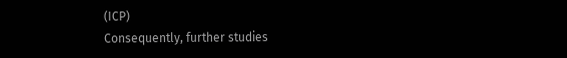(ICP)
Consequently, further studies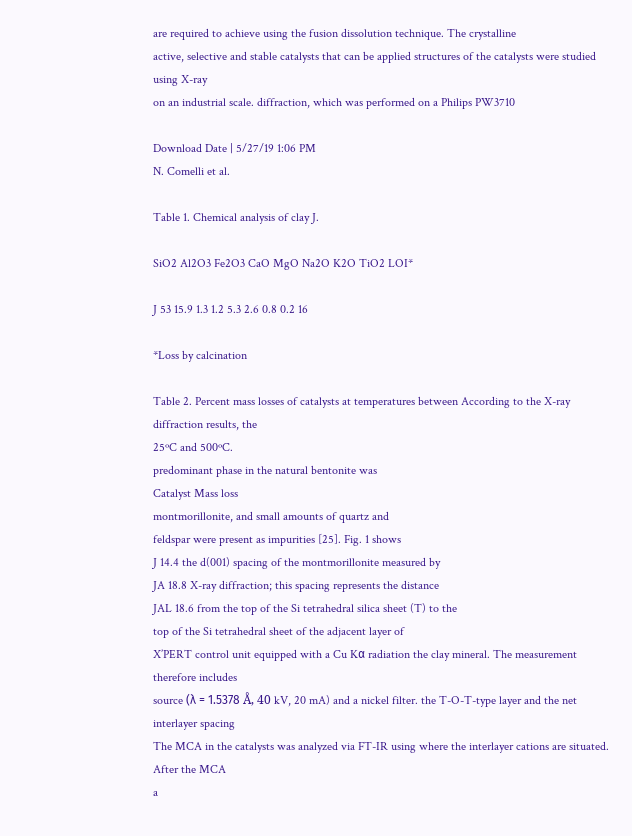are required to achieve using the fusion dissolution technique. The crystalline
active, selective and stable catalysts that can be applied structures of the catalysts were studied using X-ray
on an industrial scale. diffraction, which was performed on a Philips PW3710

Download Date | 5/27/19 1:06 PM
N. Comelli et al.

Table 1. Chemical analysis of clay J.

SiO2 Al2O3 Fe2O3 CaO MgO Na2O K2O TiO2 LOI*

J 53 15.9 1.3 1.2 5.3 2.6 0.8 0.2 16

*Loss by calcination

Table 2. Percent mass losses of catalysts at temperatures between According to the X-ray diffraction results, the
25ºC and 500ºC.
predominant phase in the natural bentonite was
Catalyst Mass loss
montmorillonite, and small amounts of quartz and
feldspar were present as impurities [25]. Fig. 1 shows
J 14.4 the d(001) spacing of the montmorillonite measured by
JA 18.8 X-ray diffraction; this spacing represents the distance
JAL 18.6 from the top of the Si tetrahedral silica sheet (T) to the
top of the Si tetrahedral sheet of the adjacent layer of
X’PERT control unit equipped with a Cu Kα radiation the clay mineral. The measurement therefore includes
source (λ = 1.5378 Å, 40 kV, 20 mA) and a nickel filter. the T-O-T-type layer and the net interlayer spacing
The MCA in the catalysts was analyzed via FT-IR using where the interlayer cations are situated. After the MCA
a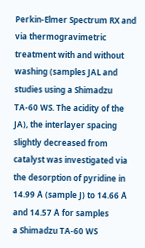Perkin-Elmer Spectrum RX and via thermogravimetric treatment with and without washing (samples JAL and
studies using a Shimadzu TA-60 WS. The acidity of the JA), the interlayer spacing slightly decreased from
catalyst was investigated via the desorption of pyridine in 14.99 Å (sample J) to 14.66 Å and 14.57 Å for samples
a Shimadzu TA-60 WS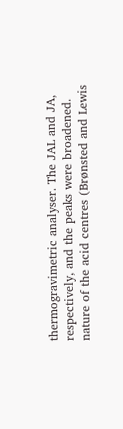thermogravimetric analyser. The JAL and JA, respectively, and the peaks were broadened.
nature of the acid centres (Brønsted and Lewis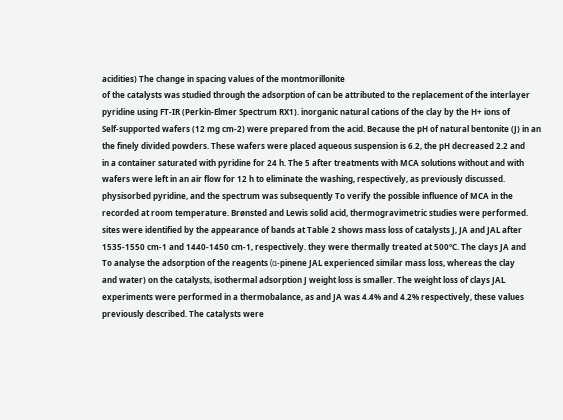acidities) The change in spacing values of the montmorillonite
of the catalysts was studied through the adsorption of can be attributed to the replacement of the interlayer
pyridine using FT-IR (Perkin-Elmer Spectrum RX1). inorganic natural cations of the clay by the H+ ions of
Self-supported wafers (12 mg cm-2) were prepared from the acid. Because the pH of natural bentonite (J) in an
the finely divided powders. These wafers were placed aqueous suspension is 6.2, the pH decreased 2.2 and
in a container saturated with pyridine for 24 h. The 5 after treatments with MCA solutions without and with
wafers were left in an air flow for 12 h to eliminate the washing, respectively, as previously discussed.
physisorbed pyridine, and the spectrum was subsequently To verify the possible influence of MCA in the
recorded at room temperature. Brønsted and Lewis solid acid, thermogravimetric studies were performed.
sites were identified by the appearance of bands at Table 2 shows mass loss of catalysts J, JA and JAL after
1535-1550 cm-1 and 1440-1450 cm-1, respectively. they were thermally treated at 500ºC. The clays JA and
To analyse the adsorption of the reagents (α-pinene JAL experienced similar mass loss, whereas the clay
and water) on the catalysts, isothermal adsorption J weight loss is smaller. The weight loss of clays JAL
experiments were performed in a thermobalance, as and JA was 4.4% and 4.2% respectively, these values
previously described. The catalysts were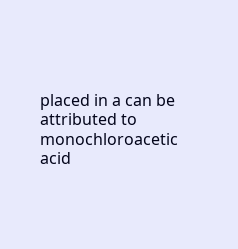placed in a can be attributed to monochloroacetic acid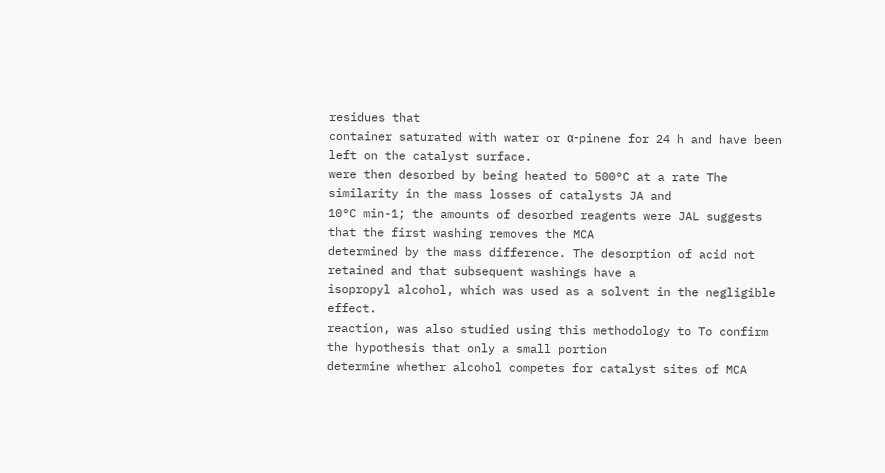residues that
container saturated with water or α-pinene for 24 h and have been left on the catalyst surface.
were then desorbed by being heated to 500°C at a rate The similarity in the mass losses of catalysts JA and
10°C min-1; the amounts of desorbed reagents were JAL suggests that the first washing removes the MCA
determined by the mass difference. The desorption of acid not retained and that subsequent washings have a
isopropyl alcohol, which was used as a solvent in the negligible effect.
reaction, was also studied using this methodology to To confirm the hypothesis that only a small portion
determine whether alcohol competes for catalyst sites of MCA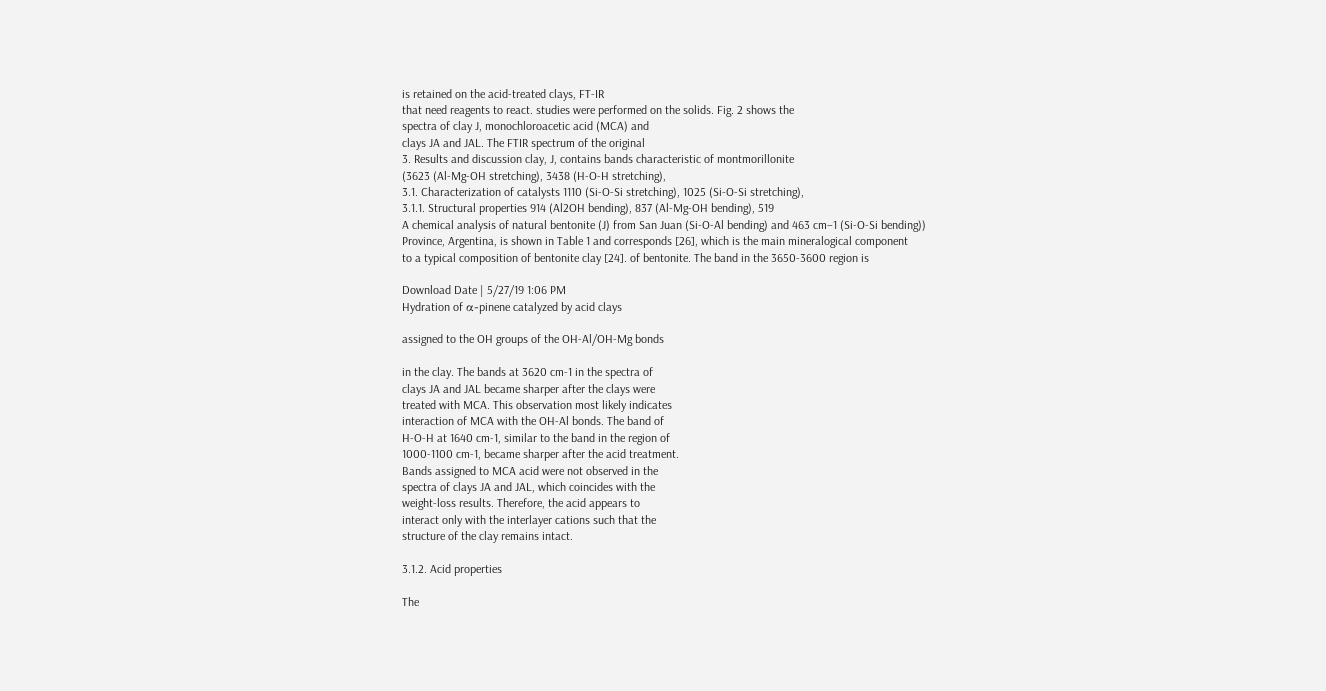is retained on the acid-treated clays, FT-IR
that need reagents to react. studies were performed on the solids. Fig. 2 shows the
spectra of clay J, monochloroacetic acid (MCA) and
clays JA and JAL. The FTIR spectrum of the original
3. Results and discussion clay, J, contains bands characteristic of montmorillonite
(3623 (Al-Mg-OH stretching), 3438 (H-O-H stretching),
3.1. Characterization of catalysts 1110 (Si-O-Si stretching), 1025 (Si-O-Si stretching),
3.1.1. Structural properties 914 (Al2OH bending), 837 (Al-Mg-OH bending), 519
A chemical analysis of natural bentonite (J) from San Juan (Si-O-Al bending) and 463 cm−1 (Si-O-Si bending))
Province, Argentina, is shown in Table 1 and corresponds [26], which is the main mineralogical component
to a typical composition of bentonite clay [24]. of bentonite. The band in the 3650-3600 region is

Download Date | 5/27/19 1:06 PM
Hydration of α-pinene catalyzed by acid clays

assigned to the OH groups of the OH-Al/OH-Mg bonds

in the clay. The bands at 3620 cm-1 in the spectra of
clays JA and JAL became sharper after the clays were
treated with MCA. This observation most likely indicates
interaction of MCA with the OH-Al bonds. The band of
H-O-H at 1640 cm-1, similar to the band in the region of
1000-1100 cm-1, became sharper after the acid treatment.
Bands assigned to MCA acid were not observed in the
spectra of clays JA and JAL, which coincides with the
weight-loss results. Therefore, the acid appears to
interact only with the interlayer cations such that the
structure of the clay remains intact.

3.1.2. Acid properties

The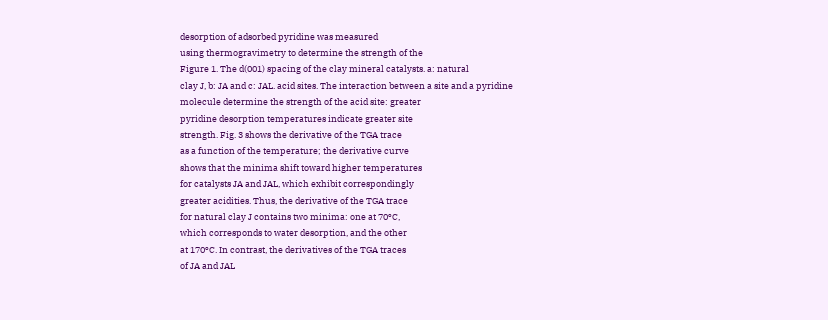desorption of adsorbed pyridine was measured
using thermogravimetry to determine the strength of the
Figure 1. The d(001) spacing of the clay mineral catalysts. a: natural
clay J, b: JA and c: JAL. acid sites. The interaction between a site and a pyridine
molecule determine the strength of the acid site: greater
pyridine desorption temperatures indicate greater site
strength. Fig. 3 shows the derivative of the TGA trace
as a function of the temperature; the derivative curve
shows that the minima shift toward higher temperatures
for catalysts JA and JAL, which exhibit correspondingly
greater acidities. Thus, the derivative of the TGA trace
for natural clay J contains two minima: one at 70ºC,
which corresponds to water desorption, and the other
at 170ºC. In contrast, the derivatives of the TGA traces
of JA and JAL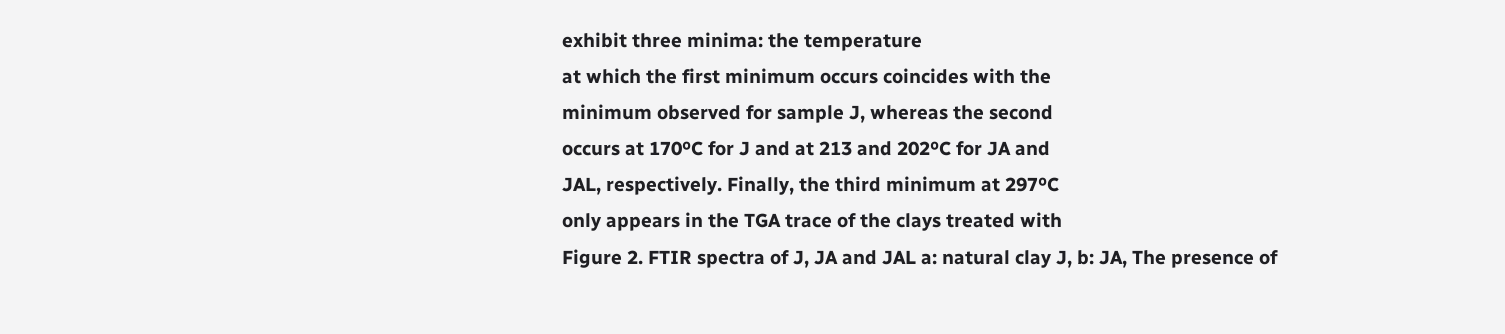exhibit three minima: the temperature
at which the first minimum occurs coincides with the
minimum observed for sample J, whereas the second
occurs at 170ºC for J and at 213 and 202ºC for JA and
JAL, respectively. Finally, the third minimum at 297ºC
only appears in the TGA trace of the clays treated with
Figure 2. FTIR spectra of J, JA and JAL a: natural clay J, b: JA, The presence of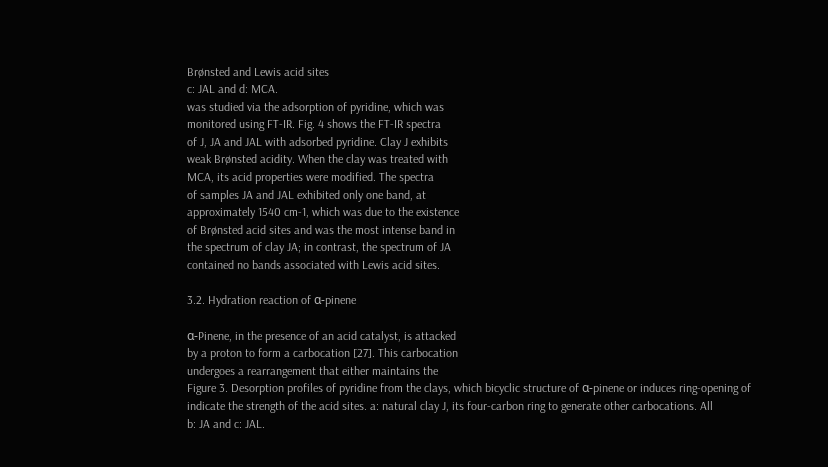Brønsted and Lewis acid sites
c: JAL and d: MCA.
was studied via the adsorption of pyridine, which was
monitored using FT-IR. Fig. 4 shows the FT-IR spectra
of J, JA and JAL with adsorbed pyridine. Clay J exhibits
weak Brønsted acidity. When the clay was treated with
MCA, its acid properties were modified. The spectra
of samples JA and JAL exhibited only one band, at
approximately 1540 cm-1, which was due to the existence
of Brønsted acid sites and was the most intense band in
the spectrum of clay JA; in contrast, the spectrum of JA
contained no bands associated with Lewis acid sites.

3.2. Hydration reaction of α-pinene

α-Pinene, in the presence of an acid catalyst, is attacked
by a proton to form a carbocation [27]. This carbocation
undergoes a rearrangement that either maintains the
Figure 3. Desorption profiles of pyridine from the clays, which bicyclic structure of α-pinene or induces ring-opening of
indicate the strength of the acid sites. a: natural clay J, its four-carbon ring to generate other carbocations. All
b: JA and c: JAL.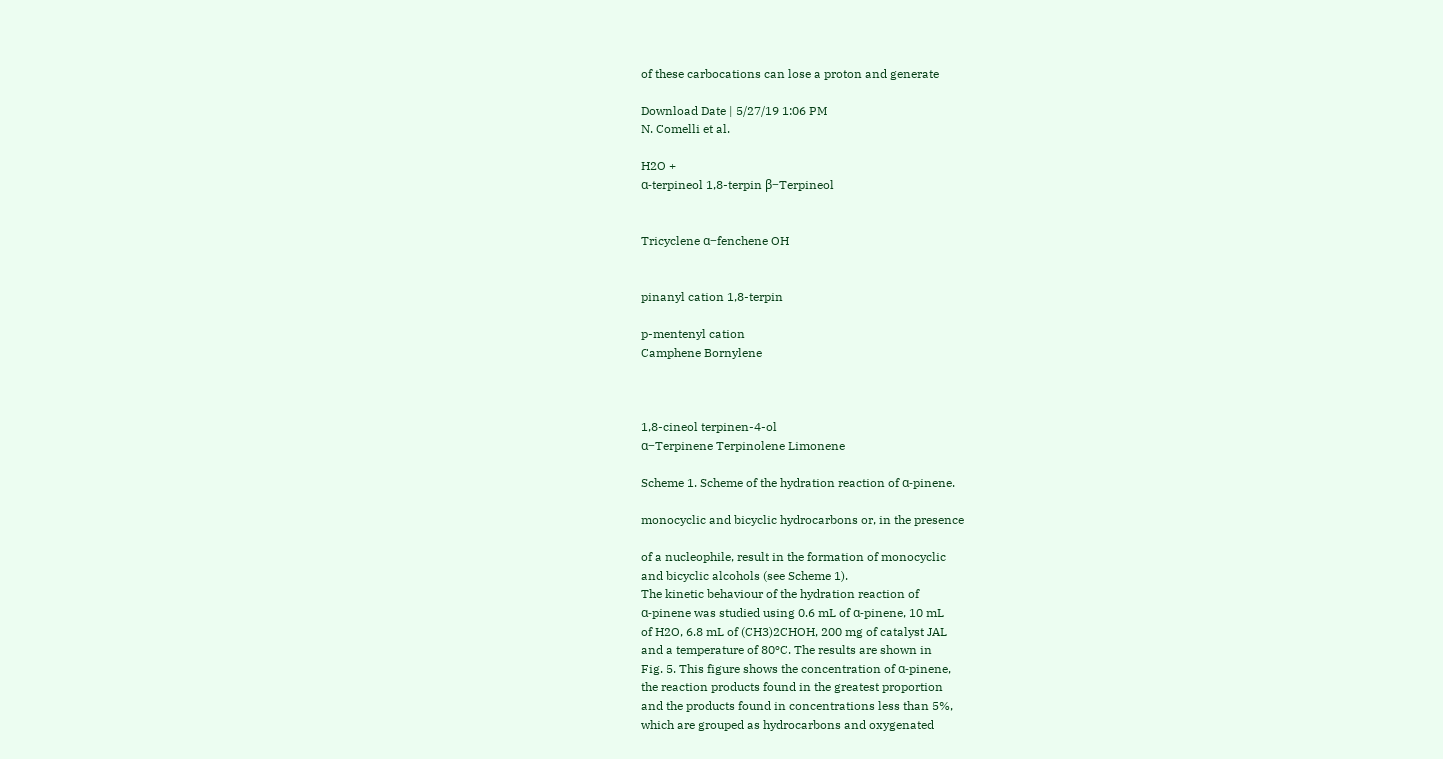of these carbocations can lose a proton and generate

Download Date | 5/27/19 1:06 PM
N. Comelli et al.

H2O +
α-terpineol 1,8-terpin β−Terpineol


Tricyclene α−fenchene OH


pinanyl cation 1,8-terpin

p-mentenyl cation
Camphene Bornylene



1,8-cineol terpinen-4-ol
α−Terpinene Terpinolene Limonene

Scheme 1. Scheme of the hydration reaction of α-pinene.

monocyclic and bicyclic hydrocarbons or, in the presence

of a nucleophile, result in the formation of monocyclic
and bicyclic alcohols (see Scheme 1).
The kinetic behaviour of the hydration reaction of
α-pinene was studied using 0.6 mL of α-pinene, 10 mL
of H2O, 6.8 mL of (CH3)2CHOH, 200 mg of catalyst JAL
and a temperature of 80ºC. The results are shown in
Fig. 5. This figure shows the concentration of α-pinene,
the reaction products found in the greatest proportion
and the products found in concentrations less than 5%,
which are grouped as hydrocarbons and oxygenated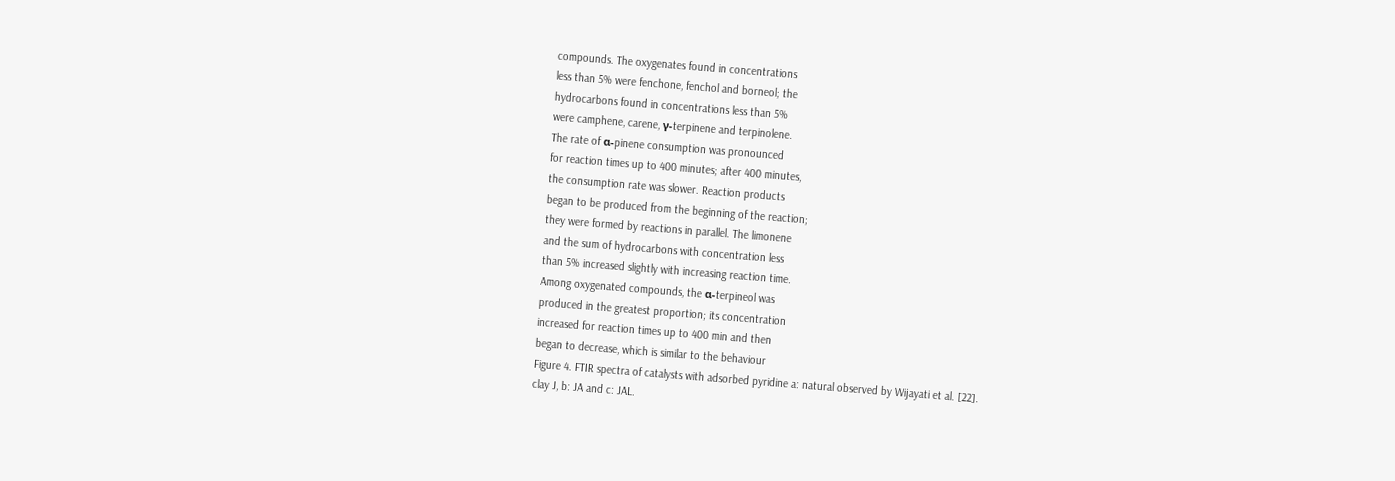compounds. The oxygenates found in concentrations
less than 5% were fenchone, fenchol and borneol; the
hydrocarbons found in concentrations less than 5%
were camphene, carene, γ-terpinene and terpinolene.
The rate of α-pinene consumption was pronounced
for reaction times up to 400 minutes; after 400 minutes,
the consumption rate was slower. Reaction products
began to be produced from the beginning of the reaction;
they were formed by reactions in parallel. The limonene
and the sum of hydrocarbons with concentration less
than 5% increased slightly with increasing reaction time.
Among oxygenated compounds, the α-terpineol was
produced in the greatest proportion; its concentration
increased for reaction times up to 400 min and then
began to decrease, which is similar to the behaviour
Figure 4. FTIR spectra of catalysts with adsorbed pyridine a: natural observed by Wijayati et al. [22].
clay J, b: JA and c: JAL.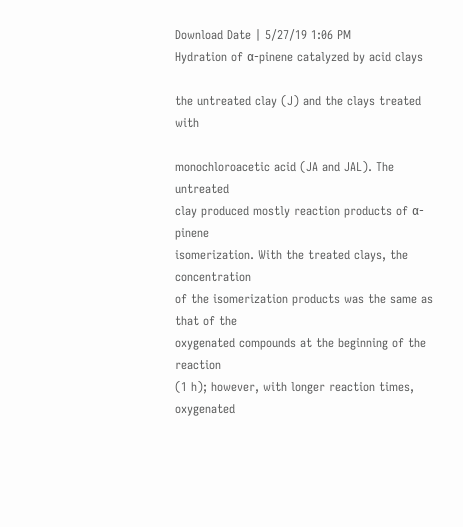Download Date | 5/27/19 1:06 PM
Hydration of α-pinene catalyzed by acid clays

the untreated clay (J) and the clays treated with

monochloroacetic acid (JA and JAL). The untreated
clay produced mostly reaction products of α-pinene
isomerization. With the treated clays, the concentration
of the isomerization products was the same as that of the
oxygenated compounds at the beginning of the reaction
(1 h); however, with longer reaction times, oxygenated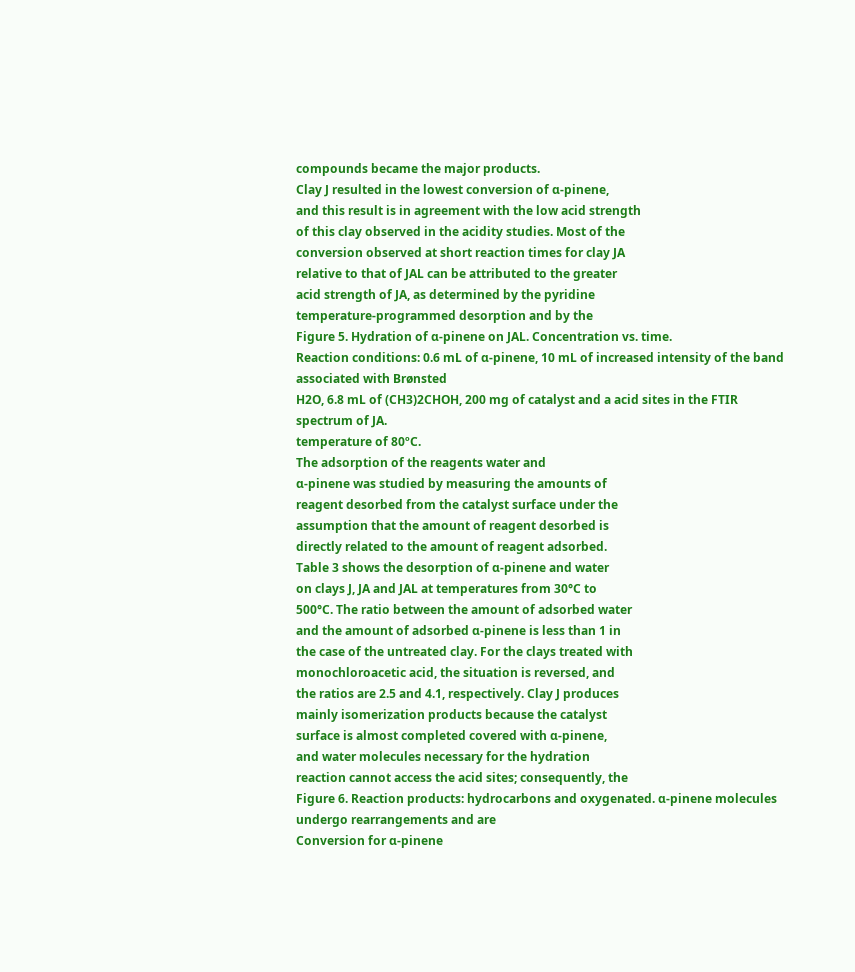compounds became the major products.
Clay J resulted in the lowest conversion of α-pinene,
and this result is in agreement with the low acid strength
of this clay observed in the acidity studies. Most of the
conversion observed at short reaction times for clay JA
relative to that of JAL can be attributed to the greater
acid strength of JA, as determined by the pyridine
temperature-programmed desorption and by the
Figure 5. Hydration of α-pinene on JAL. Concentration vs. time.
Reaction conditions: 0.6 mL of α-pinene, 10 mL of increased intensity of the band associated with Brønsted
H2O, 6.8 mL of (CH3)2CHOH, 200 mg of catalyst and a acid sites in the FTIR spectrum of JA.
temperature of 80ºC.
The adsorption of the reagents water and
α-pinene was studied by measuring the amounts of
reagent desorbed from the catalyst surface under the
assumption that the amount of reagent desorbed is
directly related to the amount of reagent adsorbed.
Table 3 shows the desorption of α-pinene and water
on clays J, JA and JAL at temperatures from 30°C to
500°C. The ratio between the amount of adsorbed water
and the amount of adsorbed α-pinene is less than 1 in
the case of the untreated clay. For the clays treated with
monochloroacetic acid, the situation is reversed, and
the ratios are 2.5 and 4.1, respectively. Clay J produces
mainly isomerization products because the catalyst
surface is almost completed covered with α-pinene,
and water molecules necessary for the hydration
reaction cannot access the acid sites; consequently, the
Figure 6. Reaction products: hydrocarbons and oxygenated. α-pinene molecules undergo rearrangements and are
Conversion for α-pinene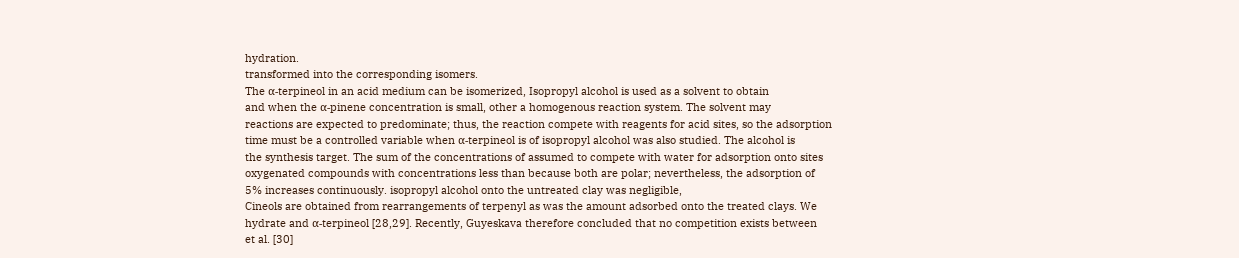hydration.
transformed into the corresponding isomers.
The α-terpineol in an acid medium can be isomerized, Isopropyl alcohol is used as a solvent to obtain
and when the α-pinene concentration is small, other a homogenous reaction system. The solvent may
reactions are expected to predominate; thus, the reaction compete with reagents for acid sites, so the adsorption
time must be a controlled variable when α-terpineol is of isopropyl alcohol was also studied. The alcohol is
the synthesis target. The sum of the concentrations of assumed to compete with water for adsorption onto sites
oxygenated compounds with concentrations less than because both are polar; nevertheless, the adsorption of
5% increases continuously. isopropyl alcohol onto the untreated clay was negligible,
Cineols are obtained from rearrangements of terpenyl as was the amount adsorbed onto the treated clays. We
hydrate and α-terpineol [28,29]. Recently, Guyeskava therefore concluded that no competition exists between
et al. [30]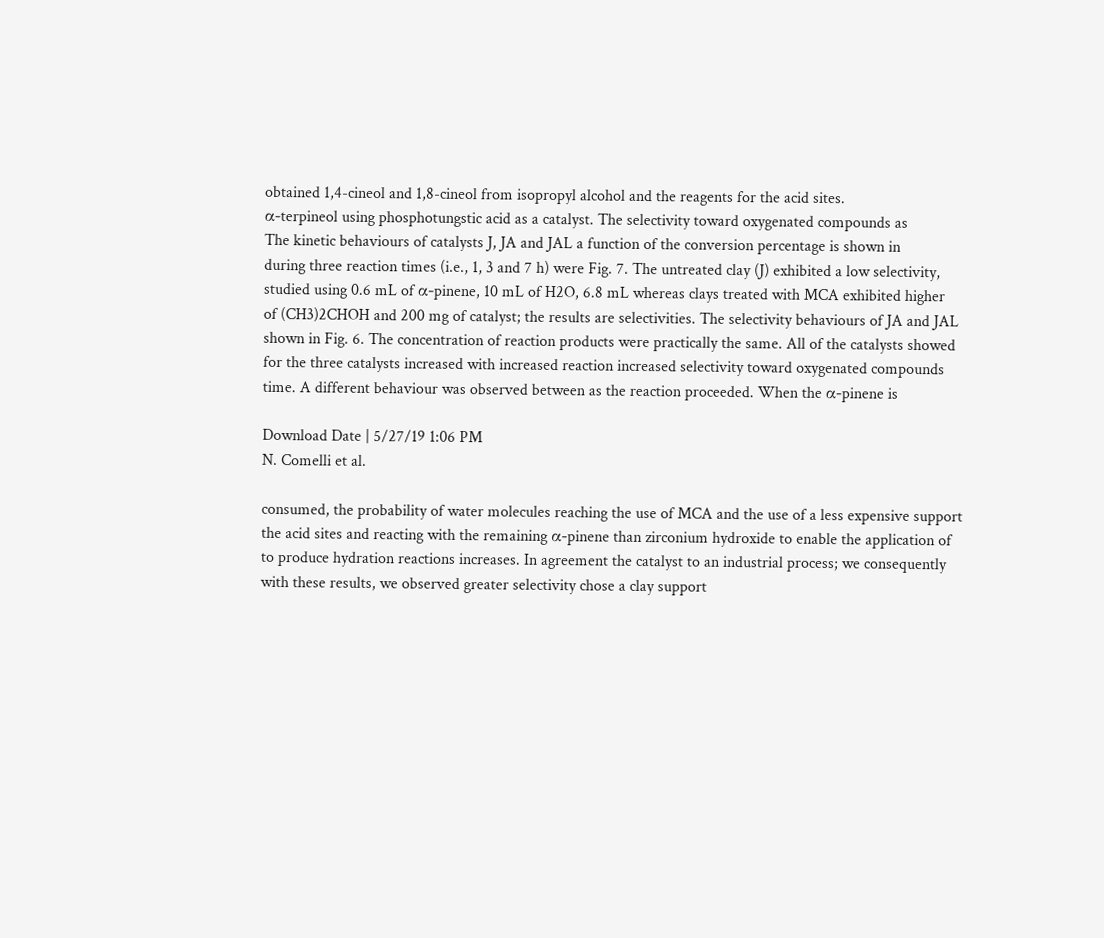obtained 1,4-cineol and 1,8-cineol from isopropyl alcohol and the reagents for the acid sites.
α-terpineol using phosphotungstic acid as a catalyst. The selectivity toward oxygenated compounds as
The kinetic behaviours of catalysts J, JA and JAL a function of the conversion percentage is shown in
during three reaction times (i.e., 1, 3 and 7 h) were Fig. 7. The untreated clay (J) exhibited a low selectivity,
studied using 0.6 mL of α-pinene, 10 mL of H2O, 6.8 mL whereas clays treated with MCA exhibited higher
of (CH3)2CHOH and 200 mg of catalyst; the results are selectivities. The selectivity behaviours of JA and JAL
shown in Fig. 6. The concentration of reaction products were practically the same. All of the catalysts showed
for the three catalysts increased with increased reaction increased selectivity toward oxygenated compounds
time. A different behaviour was observed between as the reaction proceeded. When the α-pinene is

Download Date | 5/27/19 1:06 PM
N. Comelli et al.

consumed, the probability of water molecules reaching the use of MCA and the use of a less expensive support
the acid sites and reacting with the remaining α-pinene than zirconium hydroxide to enable the application of
to produce hydration reactions increases. In agreement the catalyst to an industrial process; we consequently
with these results, we observed greater selectivity chose a clay support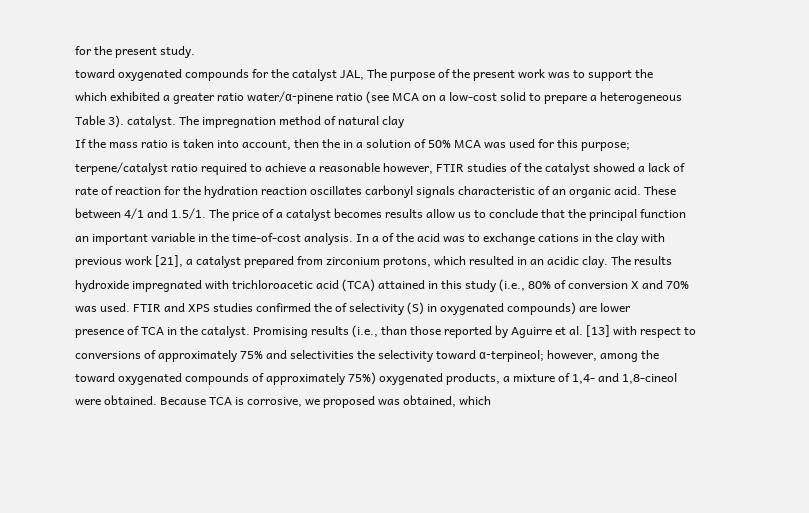for the present study.
toward oxygenated compounds for the catalyst JAL, The purpose of the present work was to support the
which exhibited a greater ratio water/α-pinene ratio (see MCA on a low-cost solid to prepare a heterogeneous
Table 3). catalyst. The impregnation method of natural clay
If the mass ratio is taken into account, then the in a solution of 50% MCA was used for this purpose;
terpene/catalyst ratio required to achieve a reasonable however, FTIR studies of the catalyst showed a lack of
rate of reaction for the hydration reaction oscillates carbonyl signals characteristic of an organic acid. These
between 4/1 and 1.5/1. The price of a catalyst becomes results allow us to conclude that the principal function
an important variable in the time-of-cost analysis. In a of the acid was to exchange cations in the clay with
previous work [21], a catalyst prepared from zirconium protons, which resulted in an acidic clay. The results
hydroxide impregnated with trichloroacetic acid (TCA) attained in this study (i.e., 80% of conversion X and 70%
was used. FTIR and XPS studies confirmed the of selectivity (S) in oxygenated compounds) are lower
presence of TCA in the catalyst. Promising results (i.e., than those reported by Aguirre et al. [13] with respect to
conversions of approximately 75% and selectivities the selectivity toward α-terpineol; however, among the
toward oxygenated compounds of approximately 75%) oxygenated products, a mixture of 1,4- and 1,8-cineol
were obtained. Because TCA is corrosive, we proposed was obtained, which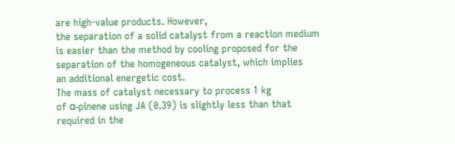are high-value products. However,
the separation of a solid catalyst from a reaction medium
is easier than the method by cooling proposed for the
separation of the homogeneous catalyst, which implies
an additional energetic cost.
The mass of catalyst necessary to process 1 kg
of α-pinene using JA (0.39) is slightly less than that
required in the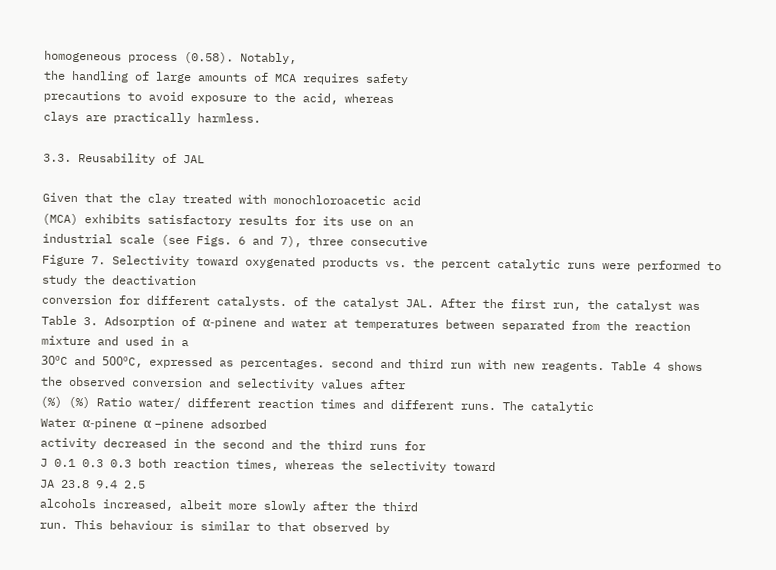homogeneous process (0.58). Notably,
the handling of large amounts of MCA requires safety
precautions to avoid exposure to the acid, whereas
clays are practically harmless.

3.3. Reusability of JAL

Given that the clay treated with monochloroacetic acid
(MCA) exhibits satisfactory results for its use on an
industrial scale (see Figs. 6 and 7), three consecutive
Figure 7. Selectivity toward oxygenated products vs. the percent catalytic runs were performed to study the deactivation
conversion for different catalysts. of the catalyst JAL. After the first run, the catalyst was
Table 3. Adsorption of α-pinene and water at temperatures between separated from the reaction mixture and used in a
30ºC and 500ºC, expressed as percentages. second and third run with new reagents. Table 4 shows
the observed conversion and selectivity values after
(%) (%) Ratio water/ different reaction times and different runs. The catalytic
Water α-pinene α –pinene adsorbed
activity decreased in the second and the third runs for
J 0.1 0.3 0.3 both reaction times, whereas the selectivity toward
JA 23.8 9.4 2.5
alcohols increased, albeit more slowly after the third
run. This behaviour is similar to that observed by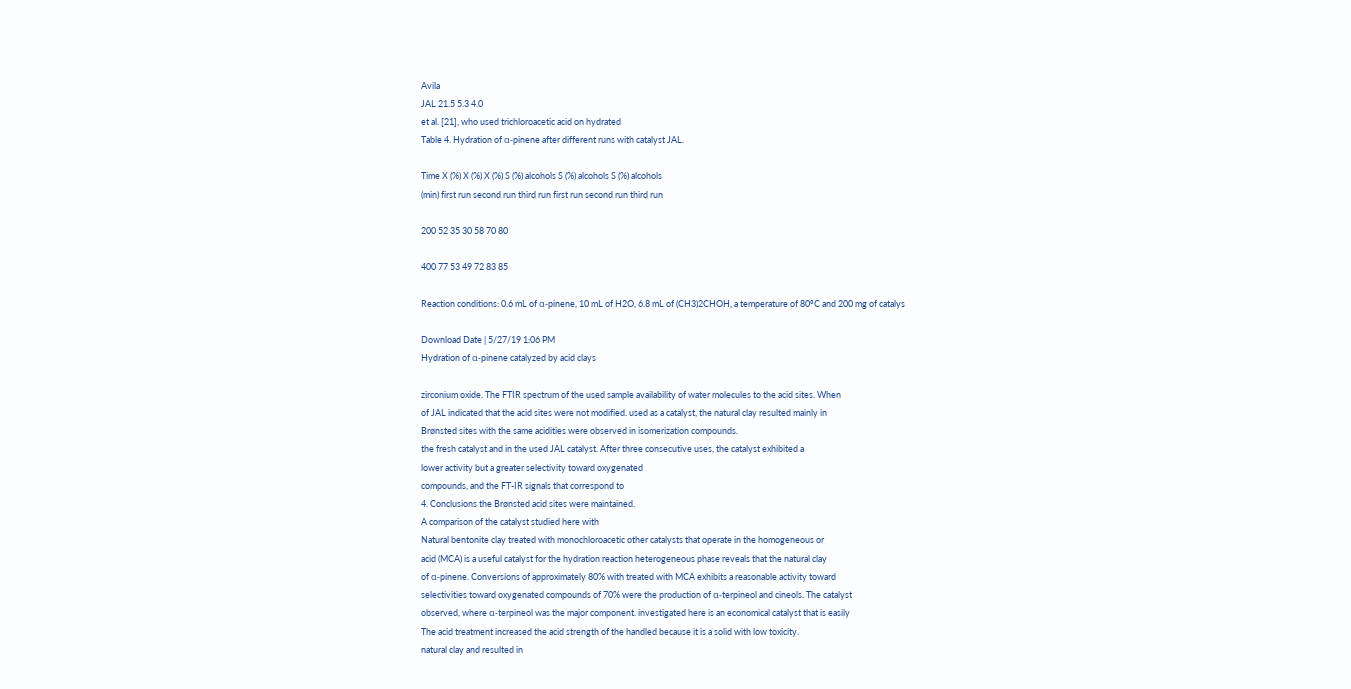Avila
JAL 21.5 5.3 4.0
et al. [21], who used trichloroacetic acid on hydrated
Table 4. Hydration of α-pinene after different runs with catalyst JAL.

Time X (%) X (%) X (%) S (%) alcohols S (%) alcohols S (%) alcohols
(min) first run second run third run first run second run third run

200 52 35 30 58 70 80

400 77 53 49 72 83 85

Reaction conditions: 0.6 mL of α-pinene, 10 mL of H2O, 6.8 mL of (CH3)2CHOH, a temperature of 80ºC and 200 mg of catalys

Download Date | 5/27/19 1:06 PM
Hydration of α-pinene catalyzed by acid clays

zirconium oxide. The FTIR spectrum of the used sample availability of water molecules to the acid sites. When
of JAL indicated that the acid sites were not modified. used as a catalyst, the natural clay resulted mainly in
Brønsted sites with the same acidities were observed in isomerization compounds.
the fresh catalyst and in the used JAL catalyst. After three consecutive uses, the catalyst exhibited a
lower activity but a greater selectivity toward oxygenated
compounds, and the FT-IR signals that correspond to
4. Conclusions the Brønsted acid sites were maintained.
A comparison of the catalyst studied here with
Natural bentonite clay treated with monochloroacetic other catalysts that operate in the homogeneous or
acid (MCA) is a useful catalyst for the hydration reaction heterogeneous phase reveals that the natural clay
of α-pinene. Conversions of approximately 80% with treated with MCA exhibits a reasonable activity toward
selectivities toward oxygenated compounds of 70% were the production of α-terpineol and cineols. The catalyst
observed, where α-terpineol was the major component. investigated here is an economical catalyst that is easily
The acid treatment increased the acid strength of the handled because it is a solid with low toxicity.
natural clay and resulted in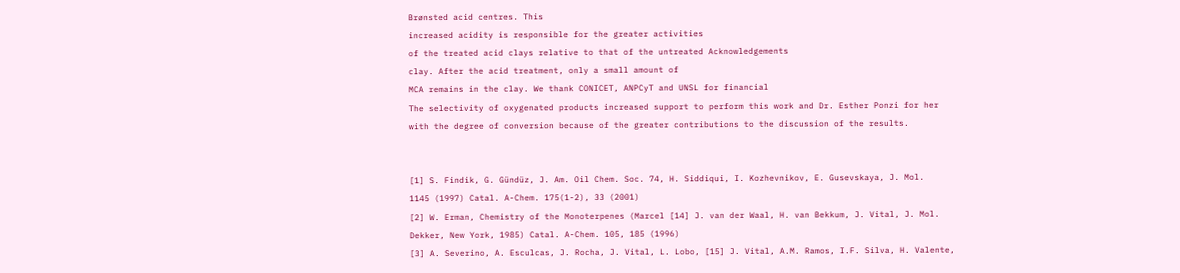Brønsted acid centres. This
increased acidity is responsible for the greater activities
of the treated acid clays relative to that of the untreated Acknowledgements
clay. After the acid treatment, only a small amount of
MCA remains in the clay. We thank CONICET, ANPCyT and UNSL for financial
The selectivity of oxygenated products increased support to perform this work and Dr. Esther Ponzi for her
with the degree of conversion because of the greater contributions to the discussion of the results.


[1] S. Findik, G. Gündüz, J. Am. Oil Chem. Soc. 74, H. Siddiqui, I. Kozhevnikov, E. Gusevskaya, J. Mol.
1145 (1997) Catal. A-Chem. 175(1-2), 33 (2001)
[2] W. Erman, Chemistry of the Monoterpenes (Marcel [14] J. van der Waal, H. van Bekkum, J. Vital, J. Mol.
Dekker, New York, 1985) Catal. A-Chem. 105, 185 (1996)
[3] A. Severino, A. Esculcas, J. Rocha, J. Vital, L. Lobo, [15] J. Vital, A.M. Ramos, I.F. Silva, H. Valente,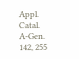Appl. Catal. A-Gen. 142, 255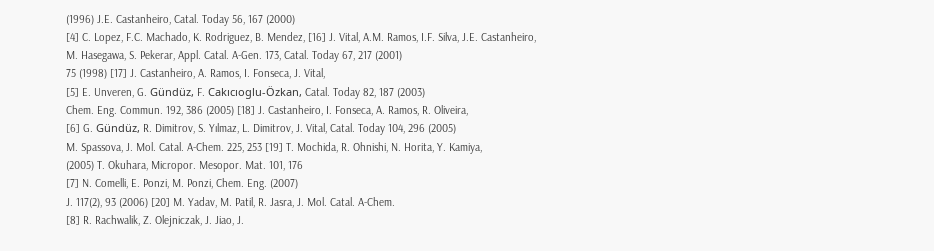(1996) J.E. Castanheiro, Catal. Today 56, 167 (2000)
[4] C. Lopez, F.C. Machado, K. Rodriguez, B. Mendez, [16] J. Vital, A.M. Ramos, I.F. Silva, J.E. Castanheiro,
M. Hasegawa, S. Pekerar, Appl. Catal. A-Gen. 173, Catal. Today 67, 217 (2001)
75 (1998) [17] J. Castanheiro, A. Ramos, I. Fonseca, J. Vital,
[5] E. Unveren, G. Gündüz, F. Cakıcıoglu-Özkan, Catal. Today 82, 187 (2003)
Chem. Eng. Commun. 192, 386 (2005) [18] J. Castanheiro, I. Fonseca, A. Ramos, R. Oliveira,
[6] G. Gündüz, R. Dimitrov, S. Yılmaz, L. Dimitrov, J. Vital, Catal. Today 104, 296 (2005)
M. Spassova, J. Mol. Catal. A-Chem. 225, 253 [19] T. Mochida, R. Ohnishi, N. Horita, Y. Kamiya,
(2005) T. Okuhara, Micropor. Mesopor. Mat. 101, 176
[7] N. Comelli, E. Ponzi, M. Ponzi, Chem. Eng. (2007)
J. 117(2), 93 (2006) [20] M. Yadav, M. Patil, R. Jasra, J. Mol. Catal. A-Chem.
[8] R. Rachwalik, Z. Olejniczak, J. Jiao, J.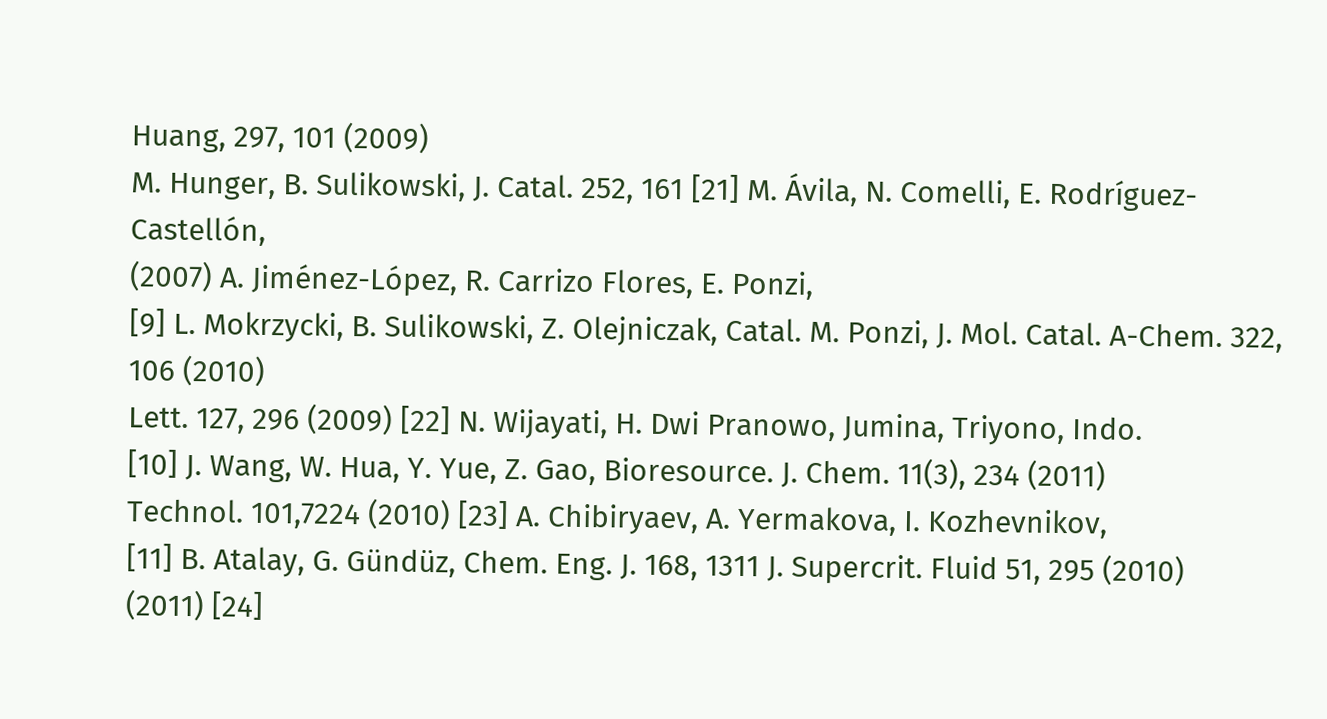Huang, 297, 101 (2009)
M. Hunger, B. Sulikowski, J. Catal. 252, 161 [21] M. Ávila, N. Comelli, E. Rodríguez-Castellón,
(2007) A. Jiménez-López, R. Carrizo Flores, E. Ponzi,
[9] L. Mokrzycki, B. Sulikowski, Z. Olejniczak, Catal. M. Ponzi, J. Mol. Catal. A-Chem. 322, 106 (2010)
Lett. 127, 296 (2009) [22] N. Wijayati, H. Dwi Pranowo, Jumina, Triyono, Indo.
[10] J. Wang, W. Hua, Y. Yue, Z. Gao, Bioresource. J. Chem. 11(3), 234 (2011)
Technol. 101,7224 (2010) [23] A. Chibiryaev, A. Yermakova, I. Kozhevnikov,
[11] B. Atalay, G. Gündüz, Chem. Eng. J. 168, 1311 J. Supercrit. Fluid 51, 295 (2010)
(2011) [24]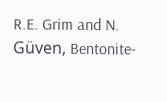R.E. Grim and N. Güven, Bentonite-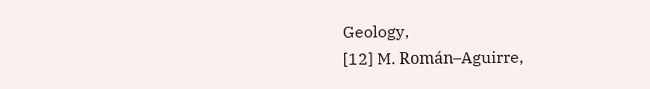Geology,
[12] M. Román–Aguirre,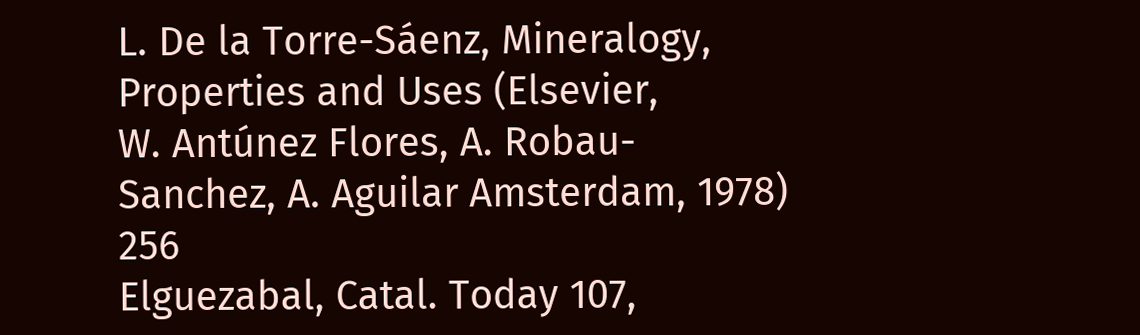L. De la Torre-Sáenz, Mineralogy, Properties and Uses (Elsevier,
W. Antúnez Flores, A. Robau-Sanchez, A. Aguilar Amsterdam, 1978) 256
Elguezabal, Catal. Today 107,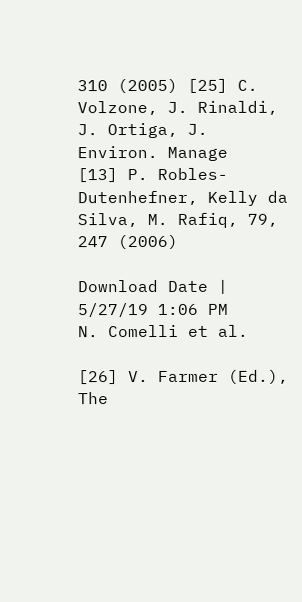310 (2005) [25] C. Volzone, J. Rinaldi, J. Ortiga, J. Environ. Manage
[13] P. Robles-Dutenhefner, Kelly da Silva, M. Rafiq, 79, 247 (2006)

Download Date | 5/27/19 1:06 PM
N. Comelli et al.

[26] V. Farmer (Ed.), The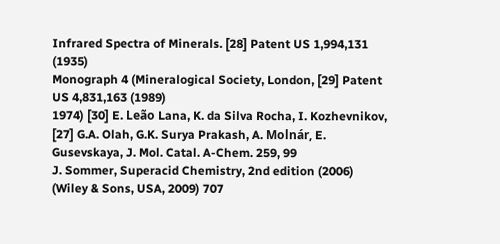Infrared Spectra of Minerals. [28] Patent US 1,994,131 (1935)
Monograph 4 (Mineralogical Society, London, [29] Patent US 4,831,163 (1989)
1974) [30] E. Leão Lana, K. da Silva Rocha, I. Kozhevnikov,
[27] G.A. Olah, G.K. Surya Prakash, A. Molnár, E. Gusevskaya, J. Mol. Catal. A-Chem. 259, 99
J. Sommer, Superacid Chemistry, 2nd edition (2006)
(Wiley & Sons, USA, 2009) 707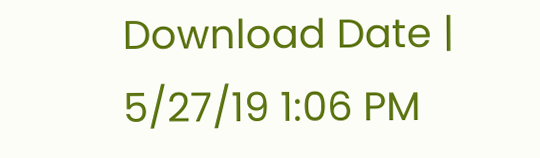Download Date | 5/27/19 1:06 PM